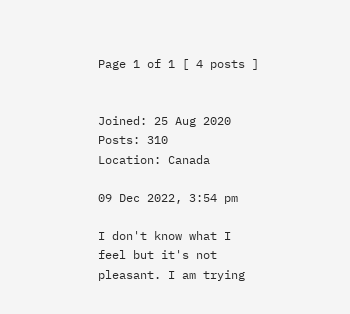Page 1 of 1 [ 4 posts ]


Joined: 25 Aug 2020
Posts: 310
Location: Canada

09 Dec 2022, 3:54 pm

I don't know what I feel but it's not pleasant. I am trying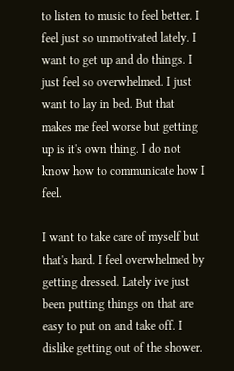to listen to music to feel better. I feel just so unmotivated lately. I want to get up and do things. I just feel so overwhelmed. I just want to lay in bed. But that makes me feel worse but getting up is it's own thing. I do not know how to communicate how I feel.

I want to take care of myself but that's hard. I feel overwhelmed by getting dressed. Lately ive just been putting things on that are easy to put on and take off. I dislike getting out of the shower.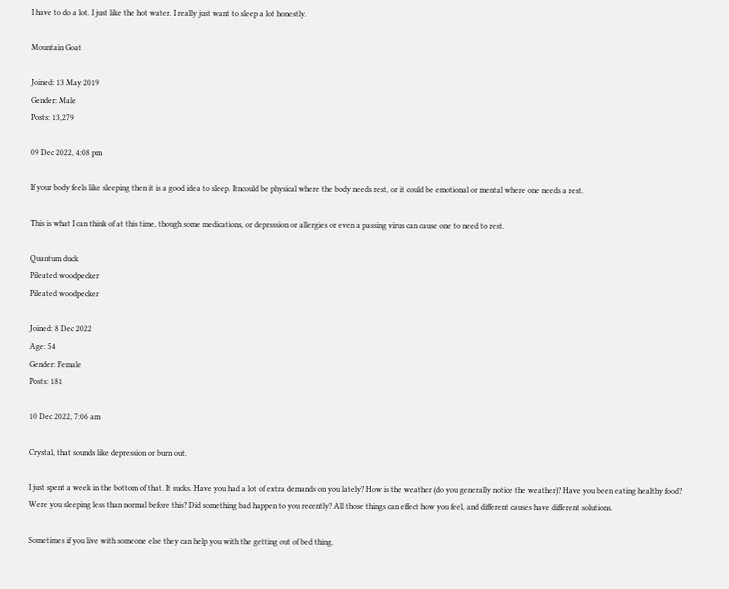I have to do a lot. I just like the hot water. I really just want to sleep a lot honestly.

Mountain Goat

Joined: 13 May 2019
Gender: Male
Posts: 13,279

09 Dec 2022, 4:08 pm

If your body feels like sleeping then it is a good idea to sleep. Itncould be physical where the body needs rest, or it could be emotional or mental where one needs a rest.

This is what I can think of at this time, though some medications, or deprsssion or allergies or even a passing virus can cause one to need to rest.

Quantum duck
Pileated woodpecker
Pileated woodpecker

Joined: 8 Dec 2022
Age: 54
Gender: Female
Posts: 181

10 Dec 2022, 7:06 am

Crystal, that sounds like depression or burn out.

I just spent a week in the bottom of that. It sucks. Have you had a lot of extra demands on you lately? How is the weather (do you generally notice the weather)? Have you been eating healthy food? Were you sleeping less than normal before this? Did something bad happen to you recently? All those things can effect how you feel, and different causes have different solutions.

Sometimes if you live with someone else they can help you with the getting out of bed thing.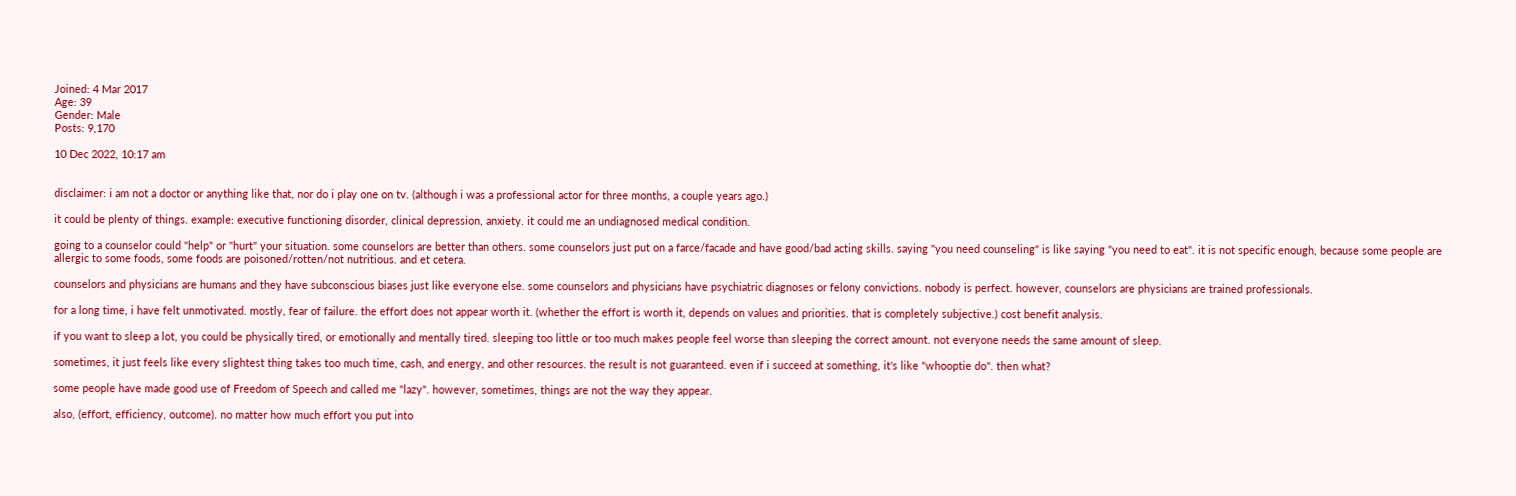Joined: 4 Mar 2017
Age: 39
Gender: Male
Posts: 9,170

10 Dec 2022, 10:17 am


disclaimer: i am not a doctor or anything like that, nor do i play one on tv. (although i was a professional actor for three months, a couple years ago.)

it could be plenty of things. example: executive functioning disorder, clinical depression, anxiety. it could me an undiagnosed medical condition.

going to a counselor could "help" or "hurt" your situation. some counselors are better than others. some counselors just put on a farce/facade and have good/bad acting skills. saying "you need counseling" is like saying "you need to eat". it is not specific enough, because some people are allergic to some foods, some foods are poisoned/rotten/not nutritious. and et cetera.

counselors and physicians are humans and they have subconscious biases just like everyone else. some counselors and physicians have psychiatric diagnoses or felony convictions. nobody is perfect. however, counselors are physicians are trained professionals.

for a long time, i have felt unmotivated. mostly, fear of failure. the effort does not appear worth it. (whether the effort is worth it, depends on values and priorities. that is completely subjective.) cost benefit analysis.

if you want to sleep a lot, you could be physically tired, or emotionally and mentally tired. sleeping too little or too much makes people feel worse than sleeping the correct amount. not everyone needs the same amount of sleep.

sometimes, it just feels like every slightest thing takes too much time, cash, and energy, and other resources. the result is not guaranteed. even if i succeed at something, it's like "whooptie do". then what?

some people have made good use of Freedom of Speech and called me "lazy". however, sometimes, things are not the way they appear.

also, (effort, efficiency, outcome). no matter how much effort you put into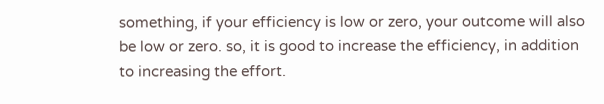something, if your efficiency is low or zero, your outcome will also be low or zero. so, it is good to increase the efficiency, in addition to increasing the effort.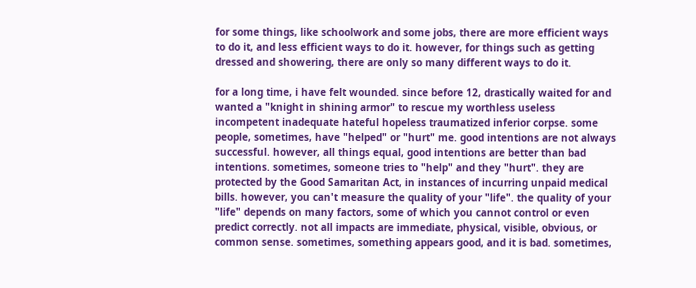for some things, like schoolwork and some jobs, there are more efficient ways to do it, and less efficient ways to do it. however, for things such as getting dressed and showering, there are only so many different ways to do it.

for a long time, i have felt wounded. since before 12, drastically waited for and wanted a "knight in shining armor" to rescue my worthless useless incompetent inadequate hateful hopeless traumatized inferior corpse. some people, sometimes, have "helped" or "hurt" me. good intentions are not always successful. however, all things equal, good intentions are better than bad intentions. sometimes, someone tries to "help" and they "hurt". they are protected by the Good Samaritan Act, in instances of incurring unpaid medical bills. however, you can't measure the quality of your "life". the quality of your "life" depends on many factors, some of which you cannot control or even predict correctly. not all impacts are immediate, physical, visible, obvious, or common sense. sometimes, something appears good, and it is bad. sometimes,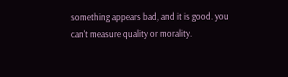something appears bad, and it is good. you can't measure quality or morality.